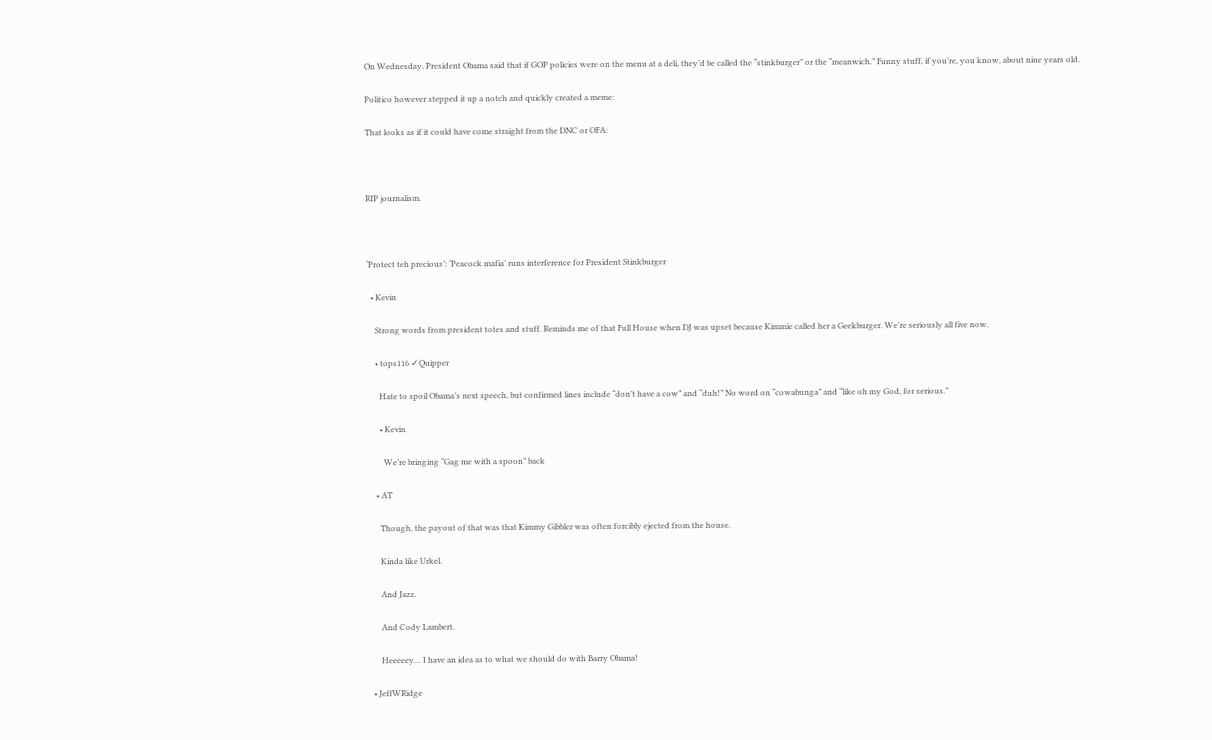On Wednesday, President Obama said that if GOP policies were on the menu at a deli, they’d be called the “stinkburger” or the “meanwich.” Funny stuff, if you’re, you know, about nine years old.

Politico however stepped it up a notch and quickly created a meme:

That looks as if it could have come straight from the DNC or OFA:



RIP journalism.



‘Protect teh precious’: ‘Peacock mafia’ runs interference for President Stinkburger

  • Kevin

    Strong words from president totes and stuff. Reminds me of that Full House when DJ was upset because Kimmie called her a Geekburger. We’re seriously all five now.

    • tops116 ✓Quipper

      Hate to spoil Obama’s next speech, but confirmed lines include “don’t have a cow” and “duh!” No word on “cowabunga” and “like oh my God, for serious.”

      • Kevin

        We’re bringing “Gag me with a spoon” back

    • AT

      Though, the payout of that was that Kimmy Gibbler was often forcibly ejected from the house.

      Kinda like Urkel.

      And Jazz.

      And Cody Lambert.

      Heeeeey… I have an idea as to what we should do with Barry Obama!

  • JeffWRidge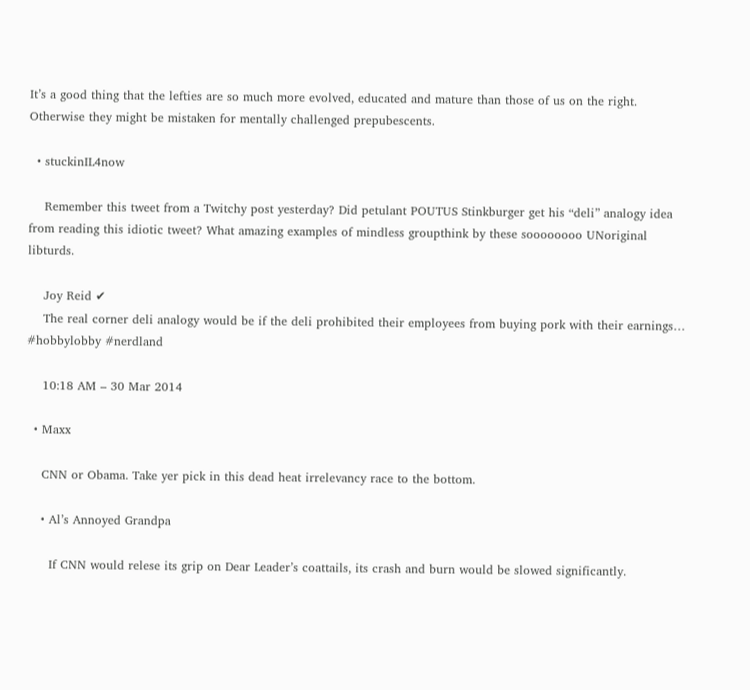It’s a good thing that the lefties are so much more evolved, educated and mature than those of us on the right. Otherwise they might be mistaken for mentally challenged prepubescents.

  • stuckinIL4now

    Remember this tweet from a Twitchy post yesterday? Did petulant POUTUS Stinkburger get his “deli” analogy idea from reading this idiotic tweet? What amazing examples of mindless groupthink by these soooooooo UNoriginal libturds.

    Joy Reid ✔
    The real corner deli analogy would be if the deli prohibited their employees from buying pork with their earnings… #hobbylobby #nerdland

    10:18 AM – 30 Mar 2014

  • Maxx

    CNN or Obama. Take yer pick in this dead heat irrelevancy race to the bottom.

    • Al’s Annoyed Grandpa

      If CNN would relese its grip on Dear Leader’s coattails, its crash and burn would be slowed significantly.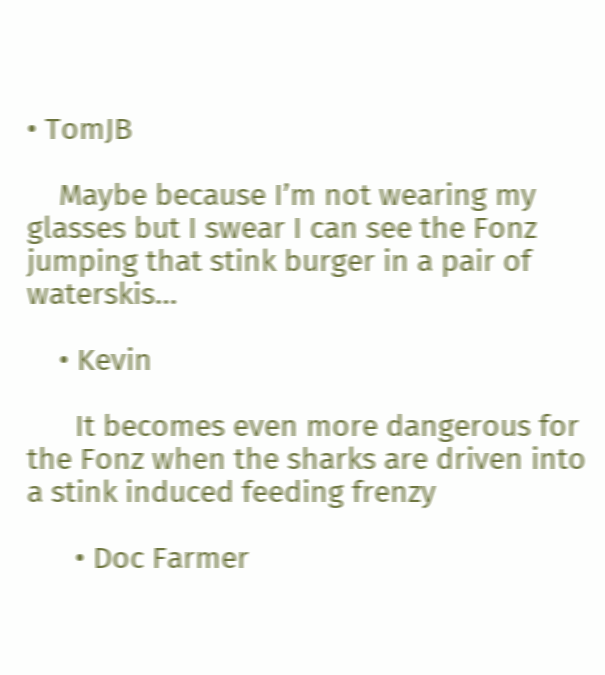• TomJB

    Maybe because I’m not wearing my glasses but I swear I can see the Fonz jumping that stink burger in a pair of waterskis…

    • Kevin

      It becomes even more dangerous for the Fonz when the sharks are driven into a stink induced feeding frenzy

      • Doc Farmer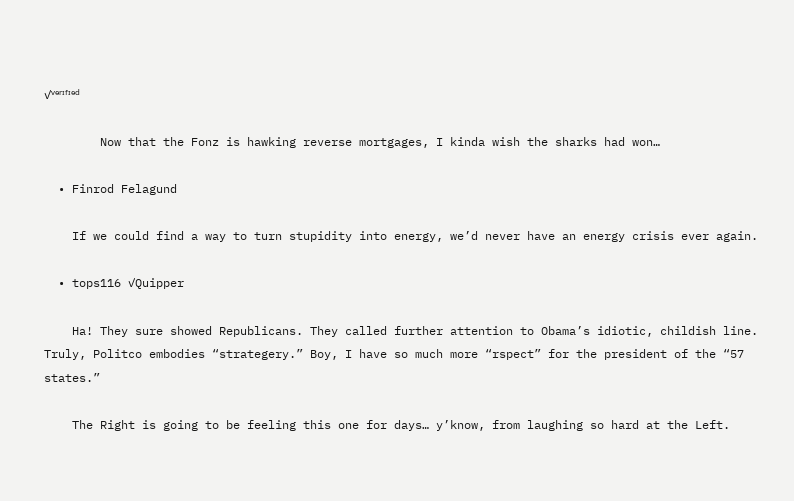✓ᵛᵉʳᶦᶠᶦᵉᵈ

        Now that the Fonz is hawking reverse mortgages, I kinda wish the sharks had won…

  • Finrod Felagund

    If we could find a way to turn stupidity into energy, we’d never have an energy crisis ever again.

  • tops116 ✓Quipper

    Ha! They sure showed Republicans. They called further attention to Obama’s idiotic, childish line. Truly, Politco embodies “strategery.” Boy, I have so much more “rspect” for the president of the “57 states.”

    The Right is going to be feeling this one for days… y’know, from laughing so hard at the Left.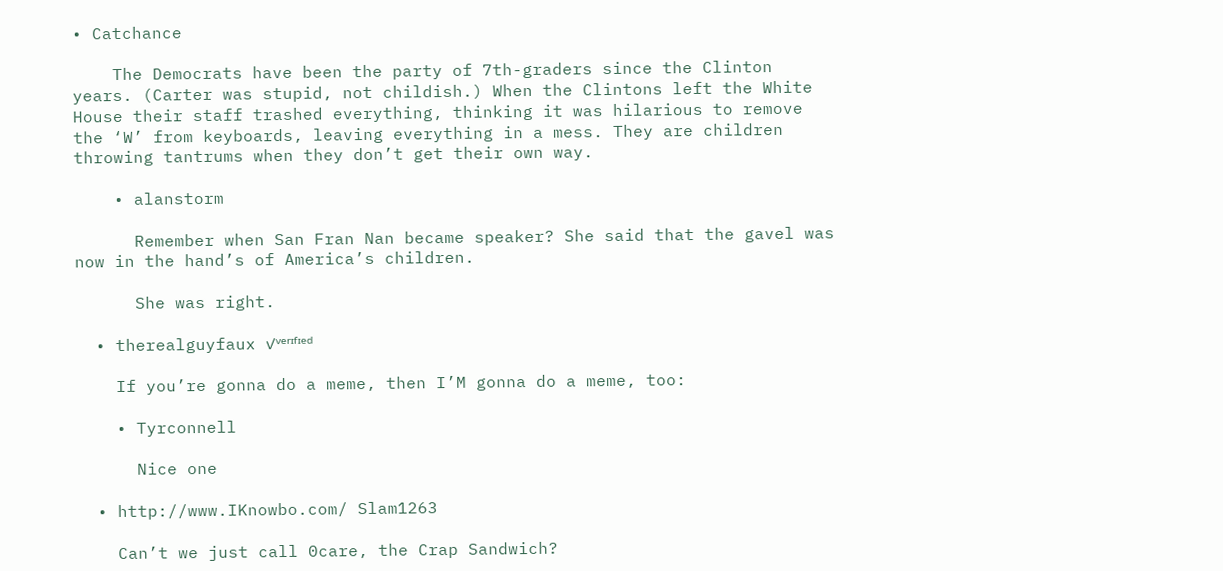• Catchance

    The Democrats have been the party of 7th-graders since the Clinton years. (Carter was stupid, not childish.) When the Clintons left the White House their staff trashed everything, thinking it was hilarious to remove the ‘W’ from keyboards, leaving everything in a mess. They are children throwing tantrums when they don’t get their own way.

    • alanstorm

      Remember when San Fran Nan became speaker? She said that the gavel was now in the hand’s of America’s children.

      She was right.

  • therealguyfaux ✓ᵛᵉʳᶦᶠᶦᵉᵈ

    If you’re gonna do a meme, then I’M gonna do a meme, too:

    • Tyrconnell

      Nice one

  • http://www.IKnowbo.com/ Slam1263

    Can’t we just call 0care, the Crap Sandwich?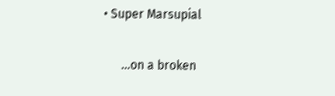• Super Marsupial

      …on a broken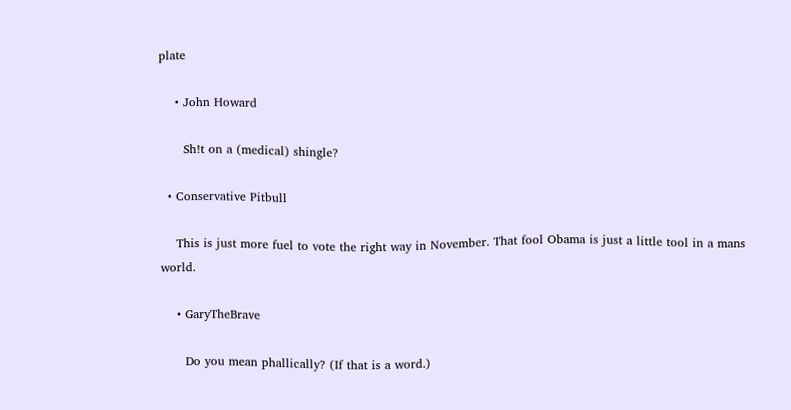plate

    • John Howard

      Sh!t on a (medical) shingle?

  • Conservative Pitbull

    This is just more fuel to vote the right way in November. That fool Obama is just a little tool in a mans world.

    • GaryTheBrave

      Do you mean phallically? (If that is a word.)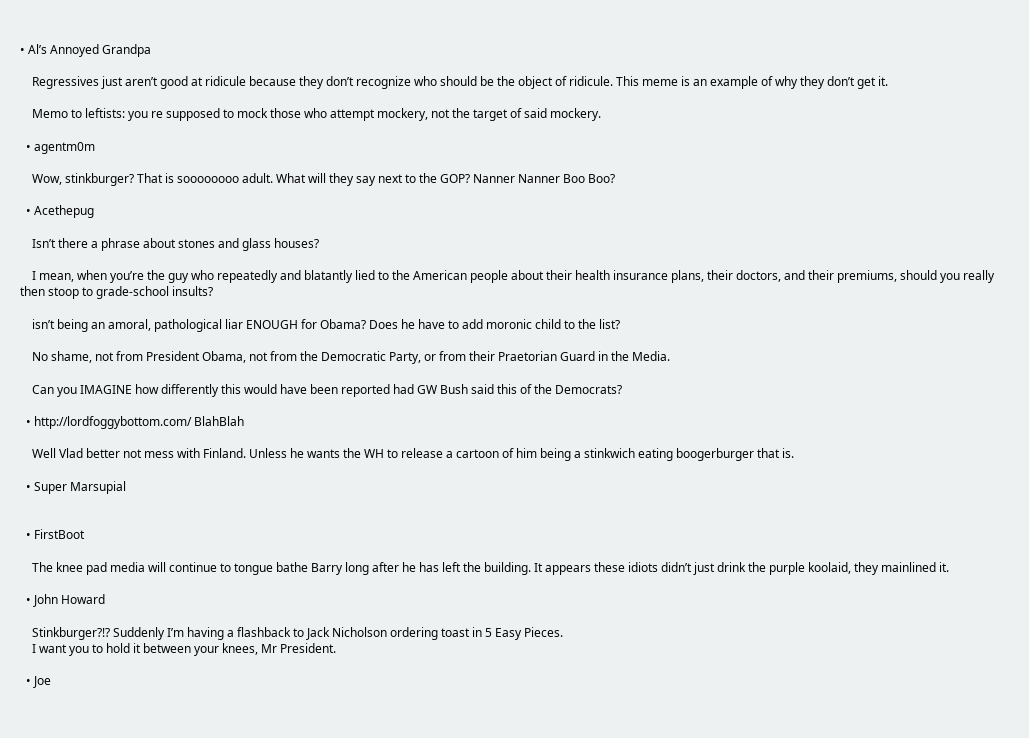• Al’s Annoyed Grandpa

    Regressives just aren’t good at ridicule because they don’t recognize who should be the object of ridicule. This meme is an example of why they don’t get it.

    Memo to leftists: you re supposed to mock those who attempt mockery, not the target of said mockery.

  • agentm0m

    Wow, stinkburger? That is soooooooo adult. What will they say next to the GOP? Nanner Nanner Boo Boo?

  • Acethepug

    Isn’t there a phrase about stones and glass houses?

    I mean, when you’re the guy who repeatedly and blatantly lied to the American people about their health insurance plans, their doctors, and their premiums, should you really then stoop to grade-school insults?

    isn’t being an amoral, pathological liar ENOUGH for Obama? Does he have to add moronic child to the list?

    No shame, not from President Obama, not from the Democratic Party, or from their Praetorian Guard in the Media.

    Can you IMAGINE how differently this would have been reported had GW Bush said this of the Democrats?

  • http://lordfoggybottom.com/ BlahBlah

    Well Vlad better not mess with Finland. Unless he wants the WH to release a cartoon of him being a stinkwich eating boogerburger that is.

  • Super Marsupial


  • FirstBoot

    The knee pad media will continue to tongue bathe Barry long after he has left the building. It appears these idiots didn’t just drink the purple koolaid, they mainlined it.

  • John Howard

    Stinkburger?!? Suddenly I’m having a flashback to Jack Nicholson ordering toast in 5 Easy Pieces.
    I want you to hold it between your knees, Mr President.

  • Joe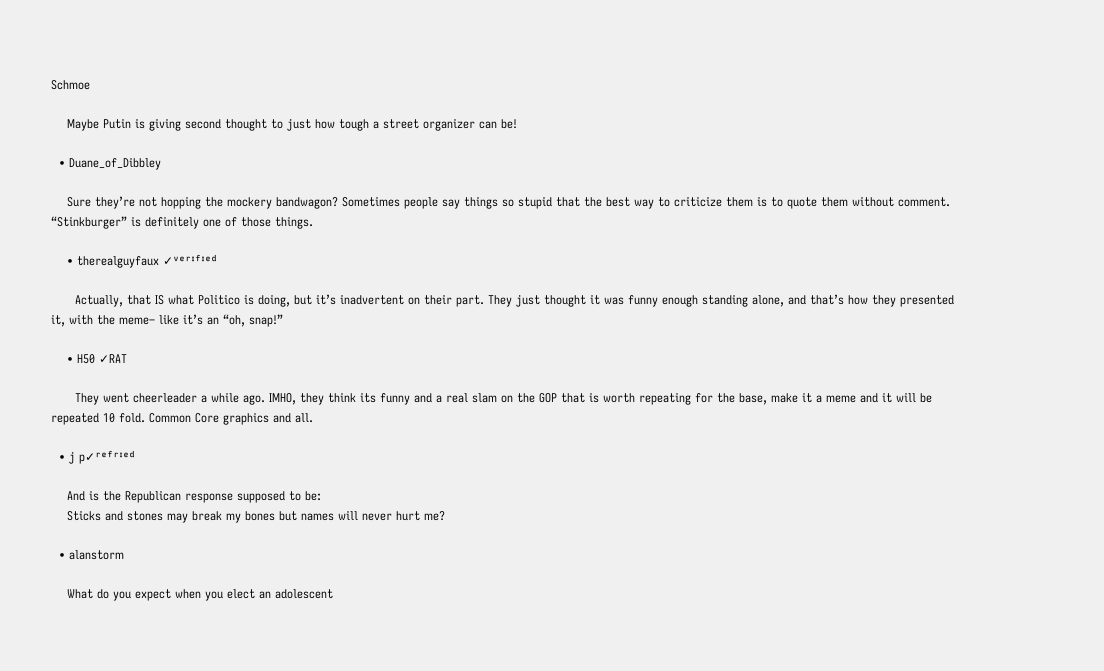Schmoe

    Maybe Putin is giving second thought to just how tough a street organizer can be!

  • Duane_of_Dibbley

    Sure they’re not hopping the mockery bandwagon? Sometimes people say things so stupid that the best way to criticize them is to quote them without comment. “Stinkburger” is definitely one of those things.

    • therealguyfaux ✓ᵛᵉʳᶦᶠᶦᵉᵈ

      Actually, that IS what Politico is doing, but it’s inadvertent on their part. They just thought it was funny enough standing alone, and that’s how they presented it, with the meme– like it’s an “oh, snap!”

    • H50 ✓RAT

      They went cheerleader a while ago. IMHO, they think its funny and a real slam on the GOP that is worth repeating for the base, make it a meme and it will be repeated 10 fold. Common Core graphics and all.

  • j p✓ʳᵉᶠʳᶦᵉᵈ

    And is the Republican response supposed to be:
    Sticks and stones may break my bones but names will never hurt me?

  • alanstorm

    What do you expect when you elect an adolescent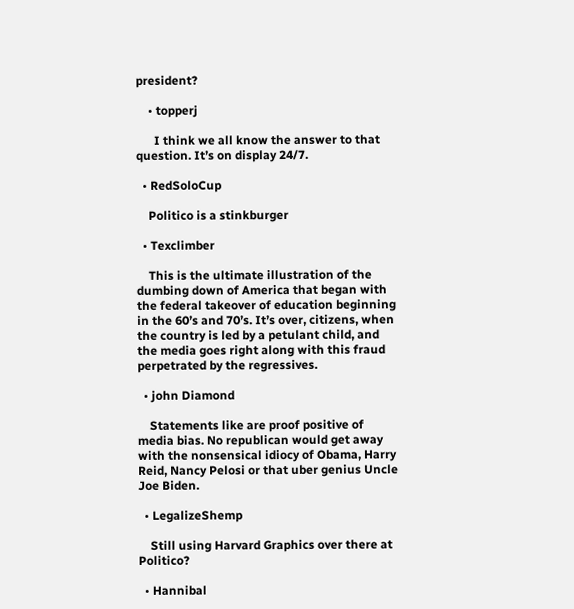president?

    • topperj

      I think we all know the answer to that question. It’s on display 24/7.

  • RedSoloCup

    Politico is a stinkburger

  • Texclimber

    This is the ultimate illustration of the dumbing down of America that began with the federal takeover of education beginning in the 60’s and 70’s. It’s over, citizens, when the country is led by a petulant child, and the media goes right along with this fraud perpetrated by the regressives.

  • john Diamond

    Statements like are proof positive of media bias. No republican would get away with the nonsensical idiocy of Obama, Harry Reid, Nancy Pelosi or that uber genius Uncle Joe Biden.

  • LegalizeShemp

    Still using Harvard Graphics over there at Politico?

  • Hannibal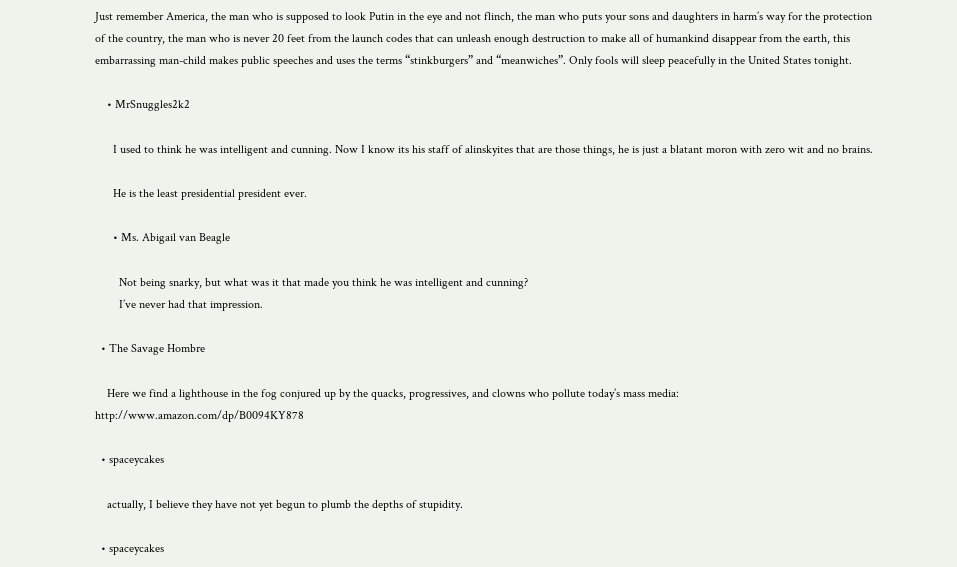Just remember America, the man who is supposed to look Putin in the eye and not flinch, the man who puts your sons and daughters in harm’s way for the protection of the country, the man who is never 20 feet from the launch codes that can unleash enough destruction to make all of humankind disappear from the earth, this embarrassing man-child makes public speeches and uses the terms “stinkburgers” and “meanwiches”. Only fools will sleep peacefully in the United States tonight.

    • MrSnuggles2k2

      I used to think he was intelligent and cunning. Now I know its his staff of alinskyites that are those things, he is just a blatant moron with zero wit and no brains.

      He is the least presidential president ever.

      • Ms. Abigail van Beagle

        Not being snarky, but what was it that made you think he was intelligent and cunning?
        I’ve never had that impression.

  • The Savage Hombre

    Here we find a lighthouse in the fog conjured up by the quacks, progressives, and clowns who pollute today’s mass media: http://www.amazon.com/dp/B0094KY878

  • spaceycakes

    actually, I believe they have not yet begun to plumb the depths of stupidity.

  • spaceycakes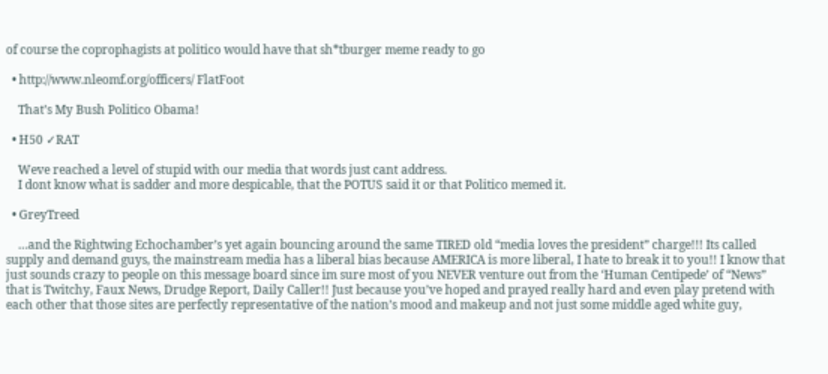of course the coprophagists at politico would have that sh*tburger meme ready to go

  • http://www.nleomf.org/officers/ FlatFoot

    That’s My Bush Politico Obama!

  • H50 ✓RAT

    Weve reached a level of stupid with our media that words just cant address.
    I dont know what is sadder and more despicable, that the POTUS said it or that Politico memed it.

  • GreyTreed

    …and the Rightwing Echochamber’s yet again bouncing around the same TIRED old “media loves the president” charge!!! Its called supply and demand guys, the mainstream media has a liberal bias because AMERICA is more liberal, I hate to break it to you!! I know that just sounds crazy to people on this message board since im sure most of you NEVER venture out from the ‘Human Centipede’ of “News” that is Twitchy, Faux News, Drudge Report, Daily Caller!! Just because you’ve hoped and prayed really hard and even play pretend with each other that those sites are perfectly representative of the nation’s mood and makeup and not just some middle aged white guy,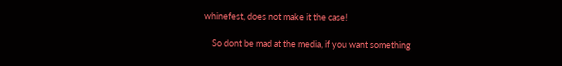whinefest, does not make it the case!

    So dont be mad at the media, if you want something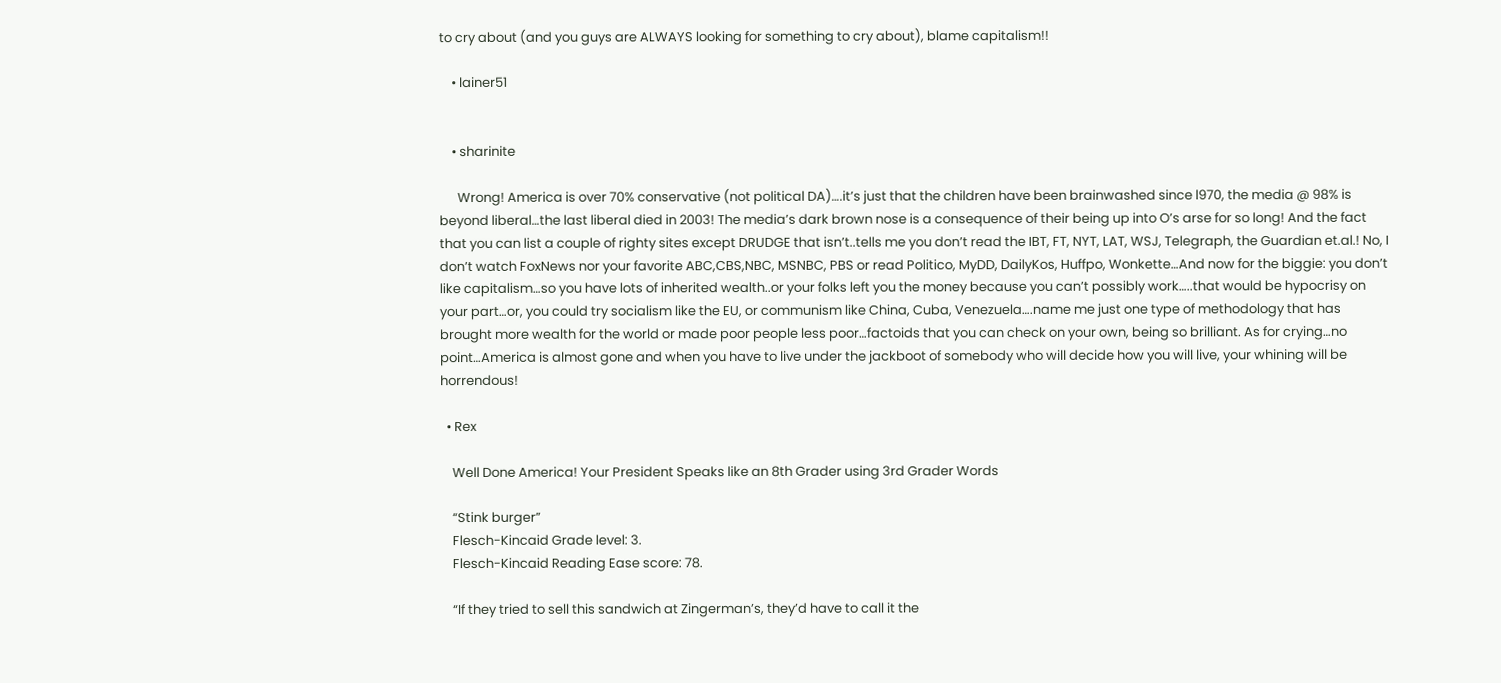to cry about (and you guys are ALWAYS looking for something to cry about), blame capitalism!!

    • lainer51


    • sharinite

      Wrong! America is over 70% conservative (not political DA)….it’s just that the children have been brainwashed since l970, the media @ 98% is beyond liberal…the last liberal died in 2003! The media’s dark brown nose is a consequence of their being up into O’s arse for so long! And the fact that you can list a couple of righty sites except DRUDGE that isn’t..tells me you don’t read the IBT, FT, NYT, LAT, WSJ, Telegraph, the Guardian et.al.! No, I don’t watch FoxNews nor your favorite ABC,CBS,NBC, MSNBC, PBS or read Politico, MyDD, DailyKos, Huffpo, Wonkette…And now for the biggie: you don’t like capitalism…so you have lots of inherited wealth..or your folks left you the money because you can’t possibly work…..that would be hypocrisy on your part…or, you could try socialism like the EU, or communism like China, Cuba, Venezuela….name me just one type of methodology that has brought more wealth for the world or made poor people less poor…factoids that you can check on your own, being so brilliant. As for crying…no point…America is almost gone and when you have to live under the jackboot of somebody who will decide how you will live, your whining will be horrendous!

  • Rex

    Well Done America! Your President Speaks like an 8th Grader using 3rd Grader Words

    “Stink burger”
    Flesch-Kincaid Grade level: 3.
    Flesch-Kincaid Reading Ease score: 78.

    “If they tried to sell this sandwich at Zingerman’s, they’d have to call it the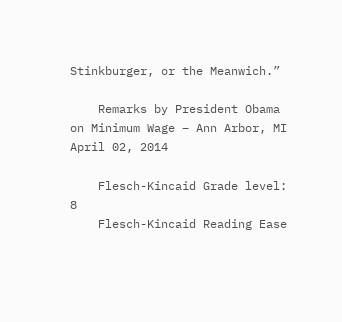Stinkburger, or the Meanwich.”

    Remarks by President Obama on Minimum Wage – Ann Arbor, MI April 02, 2014

    Flesch-Kincaid Grade level: 8
    Flesch-Kincaid Reading Ease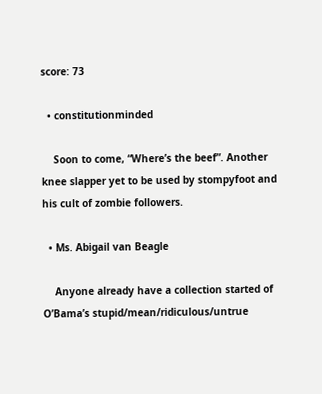score: 73

  • constitutionminded

    Soon to come, “Where’s the beef”. Another knee slapper yet to be used by stompyfoot and his cult of zombie followers.

  • Ms. Abigail van Beagle

    Anyone already have a collection started of O’Bama’s stupid/mean/ridiculous/untrue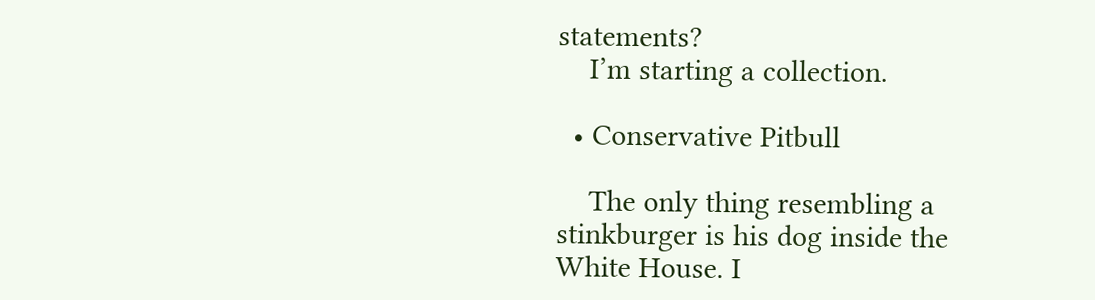statements?
    I’m starting a collection.

  • Conservative Pitbull

    The only thing resembling a stinkburger is his dog inside the White House. I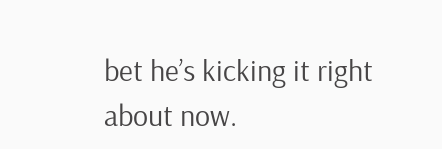bet he’s kicking it right about now.